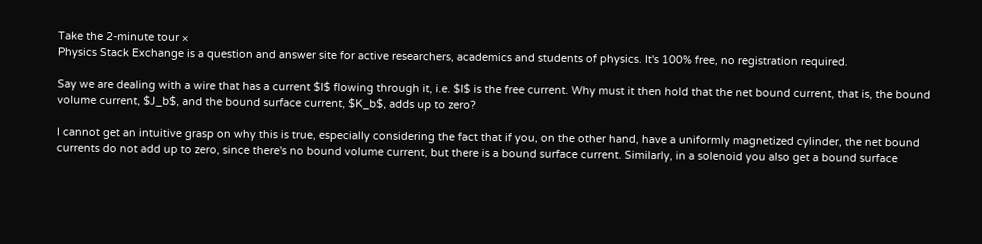Take the 2-minute tour ×
Physics Stack Exchange is a question and answer site for active researchers, academics and students of physics. It's 100% free, no registration required.

Say we are dealing with a wire that has a current $I$ flowing through it, i.e. $I$ is the free current. Why must it then hold that the net bound current, that is, the bound volume current, $J_b$, and the bound surface current, $K_b$, adds up to zero?

I cannot get an intuitive grasp on why this is true, especially considering the fact that if you, on the other hand, have a uniformly magnetized cylinder, the net bound currents do not add up to zero, since there's no bound volume current, but there is a bound surface current. Similarly, in a solenoid you also get a bound surface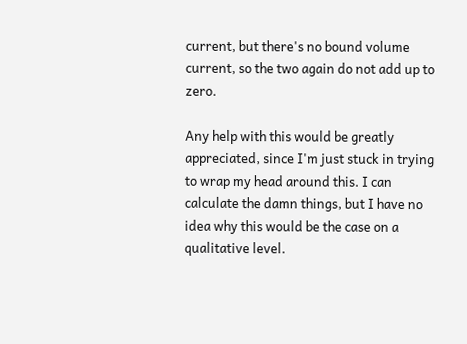current, but there's no bound volume current, so the two again do not add up to zero.

Any help with this would be greatly appreciated, since I'm just stuck in trying to wrap my head around this. I can calculate the damn things, but I have no idea why this would be the case on a qualitative level.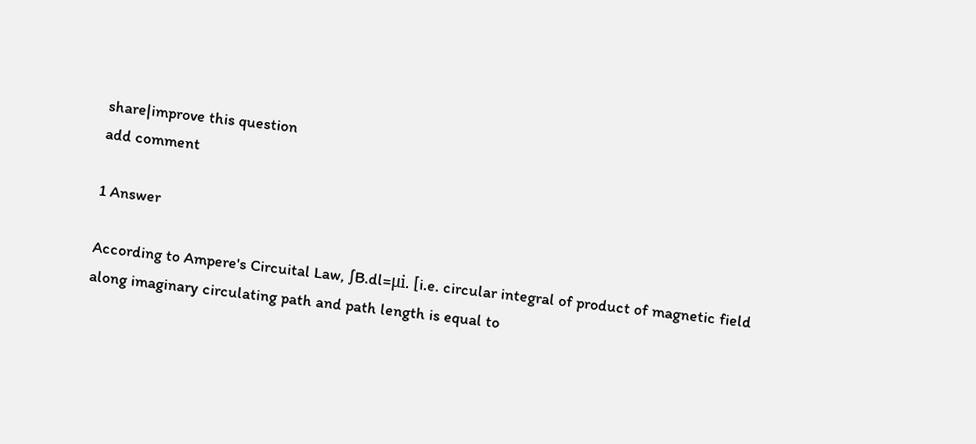share|improve this question
add comment

1 Answer

According to Ampere's Circuital Law, ∫B.dl=μi. [i.e. circular integral of product of magnetic field along imaginary circulating path and path length is equal to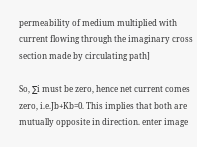permeability of medium multiplied with current flowing through the imaginary cross section made by circulating path]

So, ∑i must be zero, hence net current comes zero, i.e.Jb+Kb=0. This implies that both are mutually opposite in direction. enter image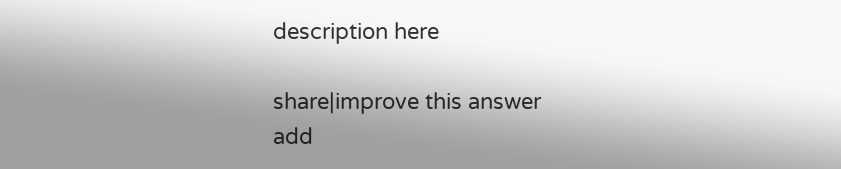description here

share|improve this answer
add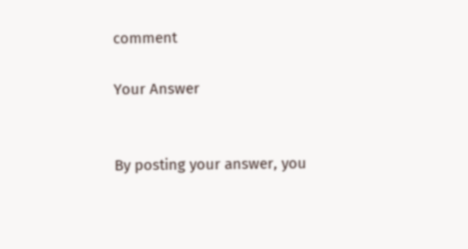comment

Your Answer


By posting your answer, you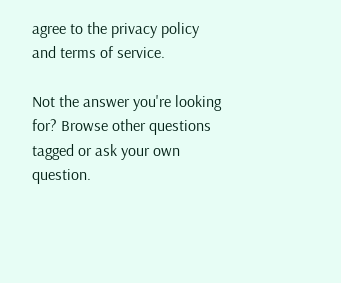agree to the privacy policy and terms of service.

Not the answer you're looking for? Browse other questions tagged or ask your own question.